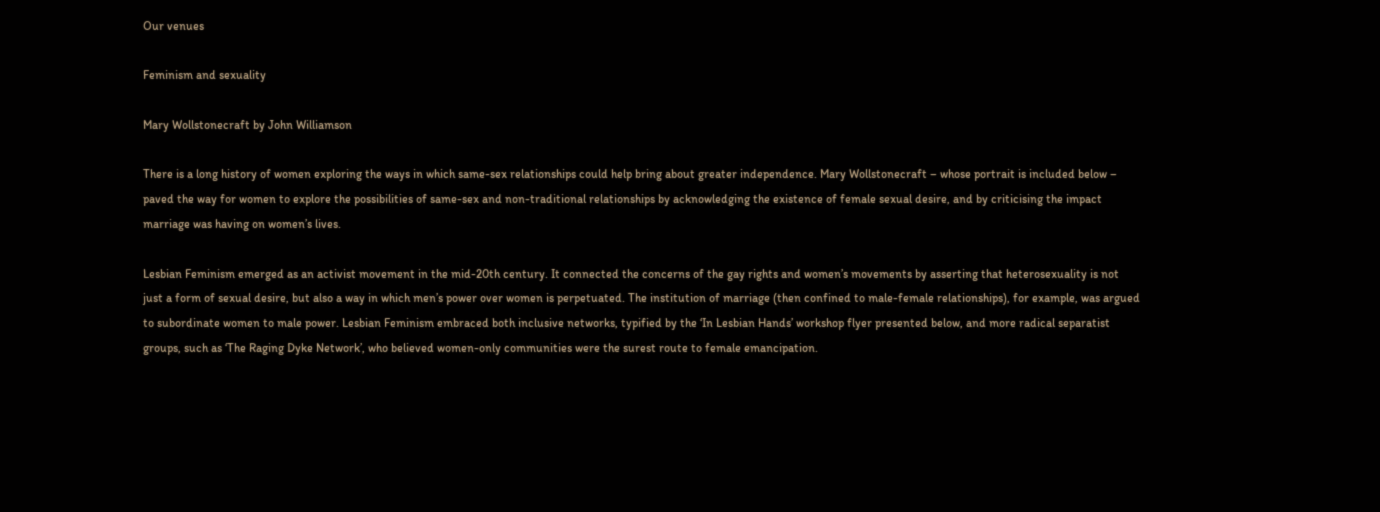Our venues

Feminism and sexuality

Mary Wollstonecraft by John Williamson

There is a long history of women exploring the ways in which same-sex relationships could help bring about greater independence. Mary Wollstonecraft – whose portrait is included below – paved the way for women to explore the possibilities of same-sex and non-traditional relationships by acknowledging the existence of female sexual desire, and by criticising the impact marriage was having on women’s lives.

Lesbian Feminism emerged as an activist movement in the mid-20th century. It connected the concerns of the gay rights and women’s movements by asserting that heterosexuality is not just a form of sexual desire, but also a way in which men’s power over women is perpetuated. The institution of marriage (then confined to male-female relationships), for example, was argued to subordinate women to male power. Lesbian Feminism embraced both inclusive networks, typified by the ‘In Lesbian Hands’ workshop flyer presented below, and more radical separatist groups, such as ‘The Raging Dyke Network’, who believed women-only communities were the surest route to female emancipation.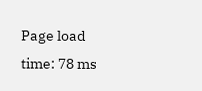Page load time: 78 ms